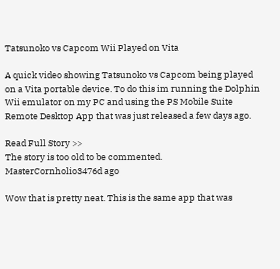Tatsunoko vs Capcom Wii Played on Vita

A quick video showing Tatsunoko vs Capcom being played on a Vita portable device. To do this im running the Dolphin Wii emulator on my PC and using the PS Mobile Suite Remote Desktop App that was just released a few days ago.

Read Full Story >>
The story is too old to be commented.
MasterCornholio3476d ago

Wow that is pretty neat. This is the same app that was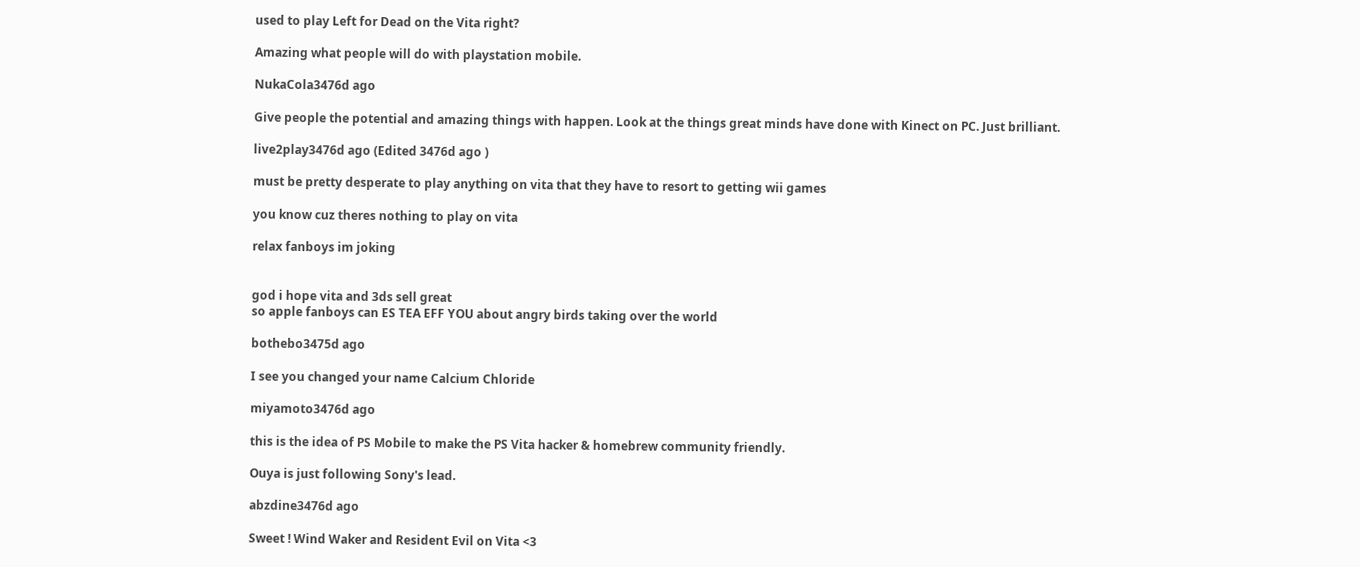used to play Left for Dead on the Vita right?

Amazing what people will do with playstation mobile.

NukaCola3476d ago

Give people the potential and amazing things with happen. Look at the things great minds have done with Kinect on PC. Just brilliant.

live2play3476d ago (Edited 3476d ago )

must be pretty desperate to play anything on vita that they have to resort to getting wii games

you know cuz theres nothing to play on vita

relax fanboys im joking


god i hope vita and 3ds sell great
so apple fanboys can ES TEA EFF YOU about angry birds taking over the world

bothebo3475d ago

I see you changed your name Calcium Chloride

miyamoto3476d ago

this is the idea of PS Mobile to make the PS Vita hacker & homebrew community friendly.

Ouya is just following Sony's lead.

abzdine3476d ago

Sweet ! Wind Waker and Resident Evil on Vita <3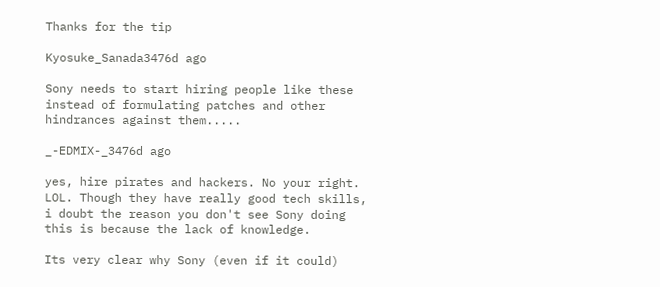Thanks for the tip

Kyosuke_Sanada3476d ago

Sony needs to start hiring people like these instead of formulating patches and other hindrances against them.....

_-EDMIX-_3476d ago

yes, hire pirates and hackers. No your right. LOL. Though they have really good tech skills, i doubt the reason you don't see Sony doing this is because the lack of knowledge.

Its very clear why Sony (even if it could)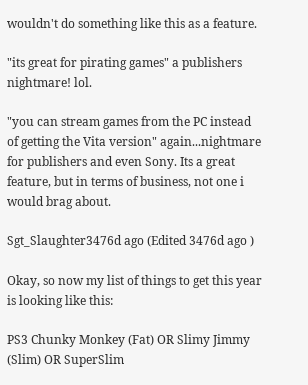wouldn't do something like this as a feature.

"its great for pirating games" a publishers nightmare! lol.

"you can stream games from the PC instead of getting the Vita version" again...nightmare for publishers and even Sony. Its a great feature, but in terms of business, not one i would brag about.

Sgt_Slaughter3476d ago (Edited 3476d ago )

Okay, so now my list of things to get this year is looking like this:

PS3 Chunky Monkey (Fat) OR Slimy Jimmy (Slim) OR SuperSlim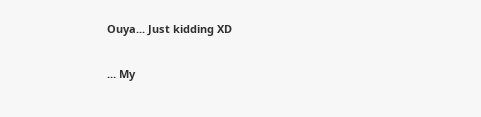Ouya... Just kidding XD

... My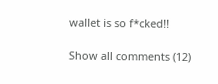wallet is so f*cked!!

Show all comments (12)